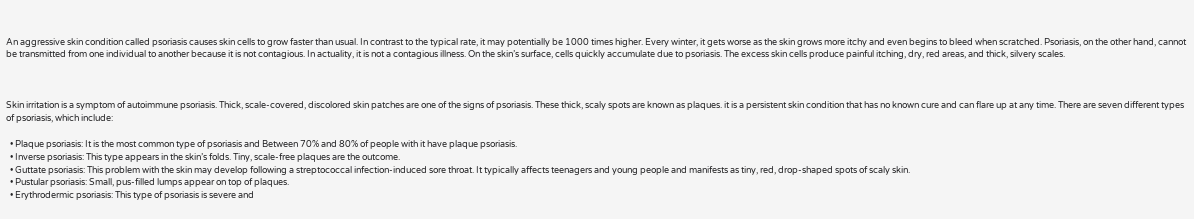An aggressive skin condition called psoriasis causes skin cells to grow faster than usual. In contrast to the typical rate, it may potentially be 1000 times higher. Every winter, it gets worse as the skin grows more itchy and even begins to bleed when scratched. Psoriasis, on the other hand, cannot be transmitted from one individual to another because it is not contagious. In actuality, it is not a contagious illness. On the skin’s surface, cells quickly accumulate due to psoriasis. The excess skin cells produce painful itching, dry, red areas, and thick, silvery scales.



Skin irritation is a symptom of autoimmune psoriasis. Thick, scale-covered, discolored skin patches are one of the signs of psoriasis. These thick, scaly spots are known as plaques. it is a persistent skin condition that has no known cure and can flare up at any time. There are seven different types of psoriasis, which include:

  • Plaque psoriasis: It is the most common type of psoriasis and Between 70% and 80% of people with it have plaque psoriasis.
  • Inverse psoriasis: This type appears in the skin’s folds. Tiny, scale-free plaques are the outcome.
  • Guttate psoriasis: This problem with the skin may develop following a streptococcal infection-induced sore throat. It typically affects teenagers and young people and manifests as tiny, red, drop-shaped spots of scaly skin.
  • Pustular psoriasis: Small, pus-filled lumps appear on top of plaques.
  • Erythrodermic psoriasis: This type of psoriasis is severe and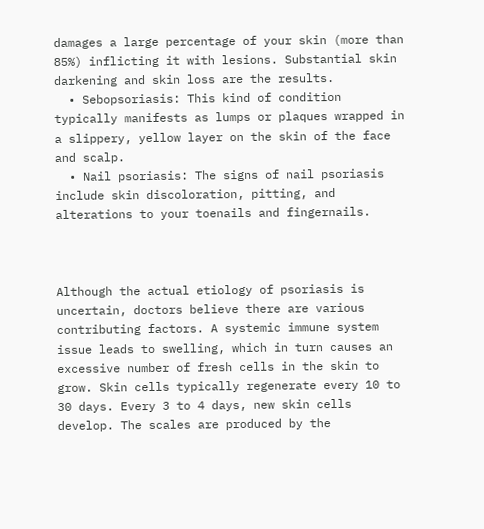damages a large percentage of your skin (more than 85%) inflicting it with lesions. Substantial skin darkening and skin loss are the results.
  • Sebopsoriasis: This kind of condition typically manifests as lumps or plaques wrapped in a slippery, yellow layer on the skin of the face and scalp.
  • Nail psoriasis: The signs of nail psoriasis include skin discoloration, pitting, and alterations to your toenails and fingernails.



Although the actual etiology of psoriasis is uncertain, doctors believe there are various contributing factors. A systemic immune system issue leads to swelling, which in turn causes an excessive number of fresh cells in the skin to grow. Skin cells typically regenerate every 10 to 30 days. Every 3 to 4 days, new skin cells develop. The scales are produced by the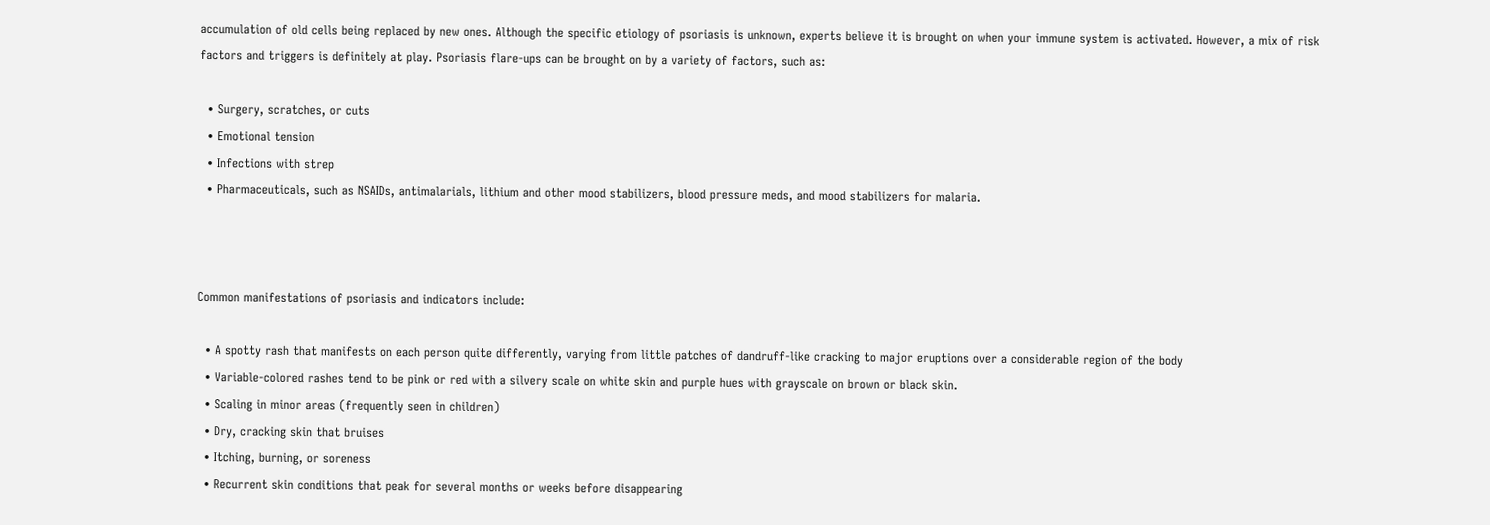accumulation of old cells being replaced by new ones. Although the specific etiology of psoriasis is unknown, experts believe it is brought on when your immune system is activated. However, a mix of risk factors and triggers is definitely at play. Psoriasis flare-ups can be brought on by a variety of factors, such as:

  • Surgery, scratches, or cuts
  • Emotional tension
  • Infections with strep
  • Pharmaceuticals, such as NSAIDs, antimalarials, lithium and other mood stabilizers, blood pressure meds, and mood stabilizers for malaria.



Common manifestations of psoriasis and indicators include:

  • A spotty rash that manifests on each person quite differently, varying from little patches of dandruff-like cracking to major eruptions over a considerable region of the body
  • Variable-colored rashes tend to be pink or red with a silvery scale on white skin and purple hues with grayscale on brown or black skin.
  • Scaling in minor areas (frequently seen in children)
  • Dry, cracking skin that bruises
  • Itching, burning, or soreness
  • Recurrent skin conditions that peak for several months or weeks before disappearing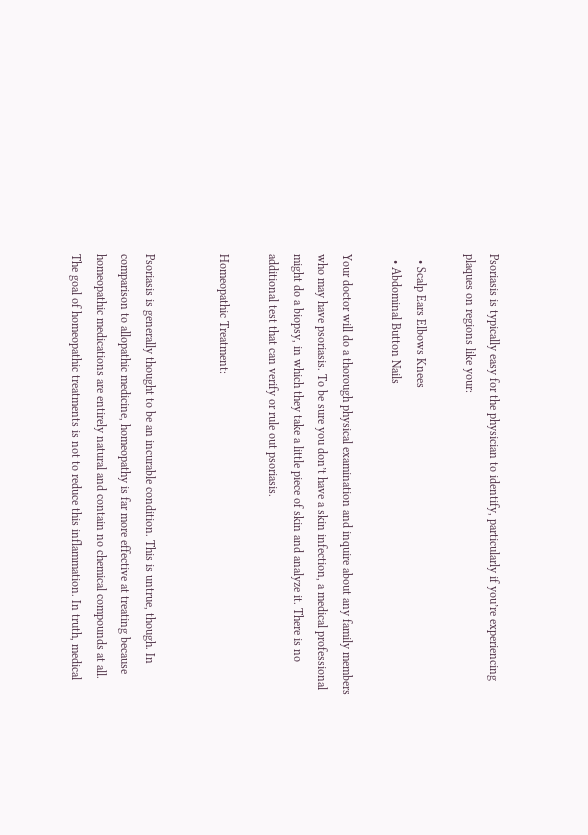Psoriasis is typically easy for the physician to identify, particularly if you’re experiencing plaques on regions like your:

  • Scalp Ears Elbows Knees
  • Abdominal Button Nails

Your doctor will do a thorough physical examination and inquire about any family members who may have psoriasis. To be sure you don’t have a skin infection, a medical professional might do a biopsy, in which they take a little piece of skin and analyze it. There is no additional test that can verify or rule out psoriasis.

Homeopathic Treatment:


Psoriasis is generally thought to be an incurable condition. This is untrue, though. In comparison to allopathic medicine, homeopathy is far more effective at treating because homeopathic medications are entirely natural and contain no chemical compounds at all. The goal of homeopathic treatments is not to reduce this inflammation. In truth, medical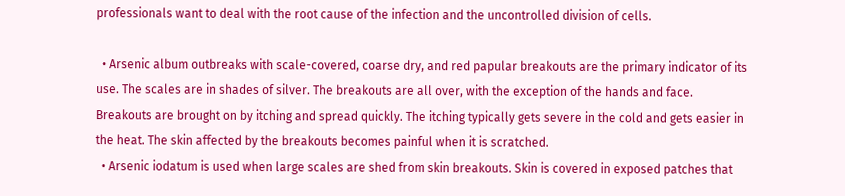professionals want to deal with the root cause of the infection and the uncontrolled division of cells.

  • Arsenic album outbreaks with scale-covered, coarse dry, and red papular breakouts are the primary indicator of its use. The scales are in shades of silver. The breakouts are all over, with the exception of the hands and face. Breakouts are brought on by itching and spread quickly. The itching typically gets severe in the cold and gets easier in the heat. The skin affected by the breakouts becomes painful when it is scratched.
  • Arsenic iodatum is used when large scales are shed from skin breakouts. Skin is covered in exposed patches that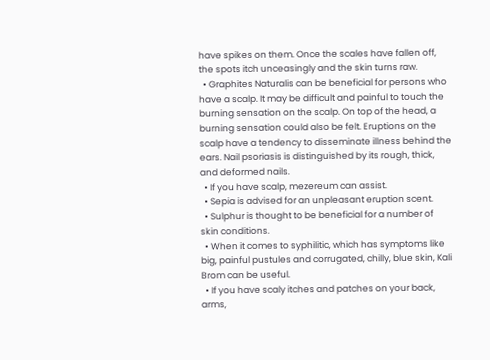have spikes on them. Once the scales have fallen off, the spots itch unceasingly and the skin turns raw.
  • Graphites Naturalis can be beneficial for persons who have a scalp. It may be difficult and painful to touch the burning sensation on the scalp. On top of the head, a burning sensation could also be felt. Eruptions on the scalp have a tendency to disseminate illness behind the ears. Nail psoriasis is distinguished by its rough, thick, and deformed nails.
  • If you have scalp, mezereum can assist.
  • Sepia is advised for an unpleasant eruption scent.
  • Sulphur is thought to be beneficial for a number of skin conditions.
  • When it comes to syphilitic, which has symptoms like big, painful pustules and corrugated, chilly, blue skin, Kali Brom can be useful.
  • If you have scaly itches and patches on your back, arms,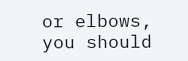or elbows, you should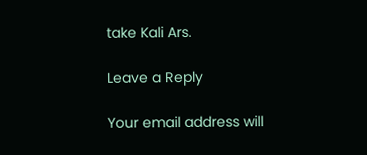take Kali Ars.

Leave a Reply

Your email address will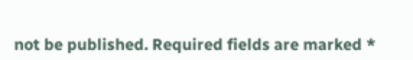not be published. Required fields are marked *